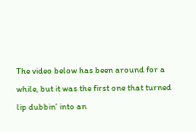The video below has been around for a while, but it was the first one that turned lip dubbin’ into an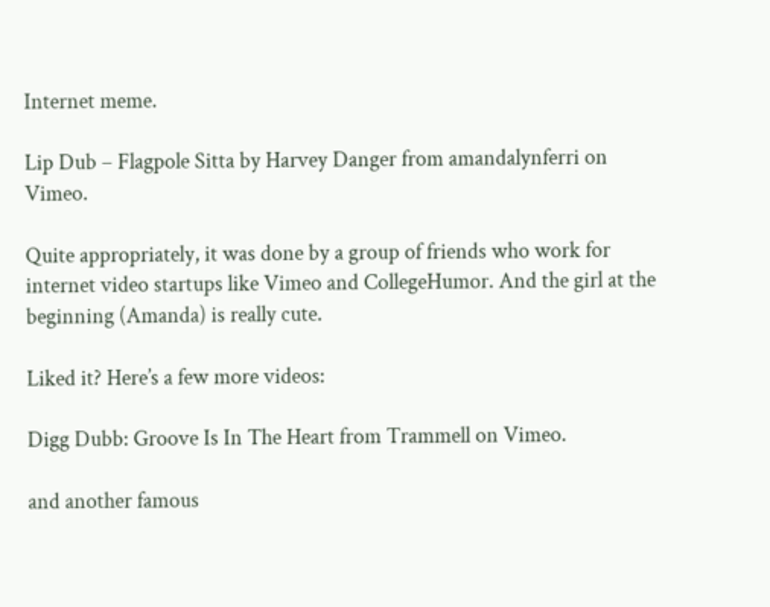Internet meme.

Lip Dub – Flagpole Sitta by Harvey Danger from amandalynferri on Vimeo.

Quite appropriately, it was done by a group of friends who work for internet video startups like Vimeo and CollegeHumor. And the girl at the beginning (Amanda) is really cute.

Liked it? Here’s a few more videos:

Digg Dubb: Groove Is In The Heart from Trammell on Vimeo.

and another famous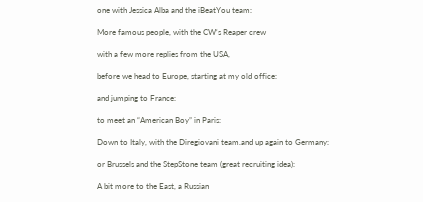one with Jessica Alba and the iBeatYou team:

More famous people, with the CW‘s Reaper crew

with a few more replies from the USA,

before we head to Europe, starting at my old office:

and jumping to France:

to meet an “American Boy” in Paris:

Down to Italy, with the Diregiovani team.and up again to Germany:

or Brussels and the StepStone team (great recruiting idea):

A bit more to the East, a Russian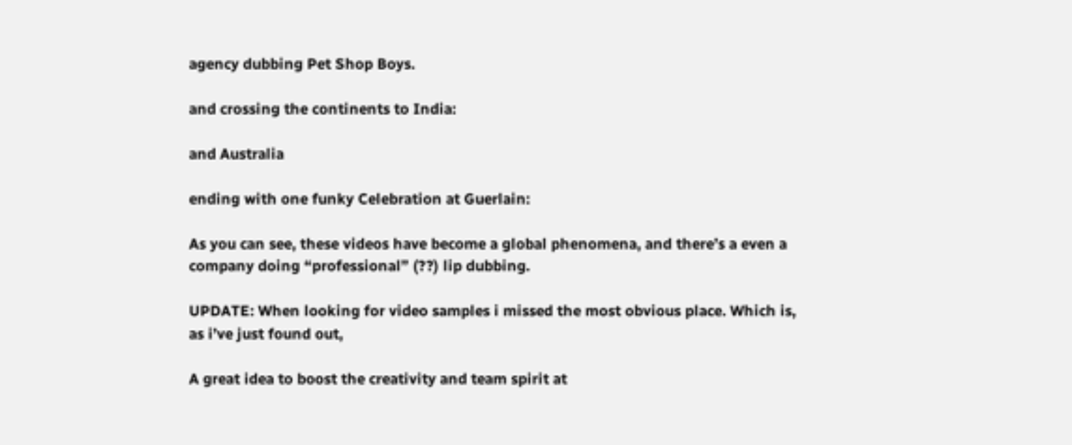agency dubbing Pet Shop Boys.

and crossing the continents to India:

and Australia

ending with one funky Celebration at Guerlain:

As you can see, these videos have become a global phenomena, and there’s a even a company doing “professional” (??) lip dubbing.

UPDATE: When looking for video samples i missed the most obvious place. Which is, as i’ve just found out,

A great idea to boost the creativity and team spirit at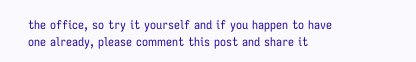the office, so try it yourself and if you happen to have one already, please comment this post and share it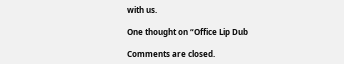with us.

One thought on “Office Lip Dub

Comments are closed.